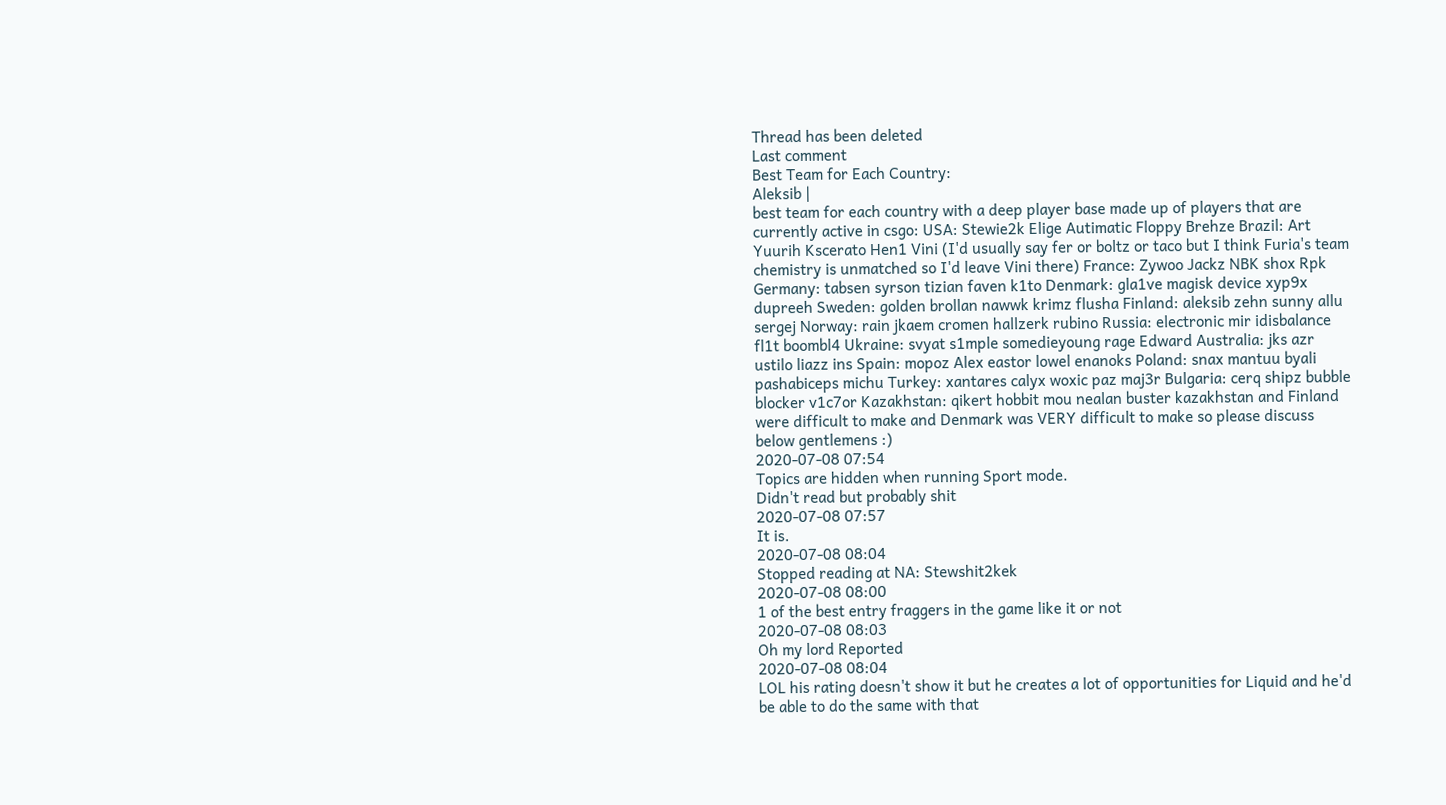Thread has been deleted
Last comment
Best Team for Each Country:
Aleksib |
best team for each country with a deep player base made up of players that are currently active in csgo: USA: Stewie2k Elige Autimatic Floppy Brehze Brazil: Art Yuurih Kscerato Hen1 Vini (I'd usually say fer or boltz or taco but I think Furia's team chemistry is unmatched so I'd leave Vini there) France: Zywoo Jackz NBK shox Rpk Germany: tabsen syrson tizian faven k1to Denmark: gla1ve magisk device xyp9x dupreeh Sweden: golden brollan nawwk krimz flusha Finland: aleksib zehn sunny allu sergej Norway: rain jkaem cromen hallzerk rubino Russia: electronic mir idisbalance fl1t boombl4 Ukraine: svyat s1mple somedieyoung rage Edward Australia: jks azr ustilo liazz ins Spain: mopoz Alex eastor lowel enanoks Poland: snax mantuu byali pashabiceps michu Turkey: xantares calyx woxic paz maj3r Bulgaria: cerq shipz bubble blocker v1c7or Kazakhstan: qikert hobbit mou nealan buster kazakhstan and Finland were difficult to make and Denmark was VERY difficult to make so please discuss below gentlemens :)
2020-07-08 07:54
Topics are hidden when running Sport mode.
Didn't read but probably shit
2020-07-08 07:57
It is.
2020-07-08 08:04
Stopped reading at NA: Stewshit2kek
2020-07-08 08:00
1 of the best entry fraggers in the game like it or not
2020-07-08 08:03
Oh my lord Reported
2020-07-08 08:04
LOL his rating doesn't show it but he creates a lot of opportunities for Liquid and he'd be able to do the same with that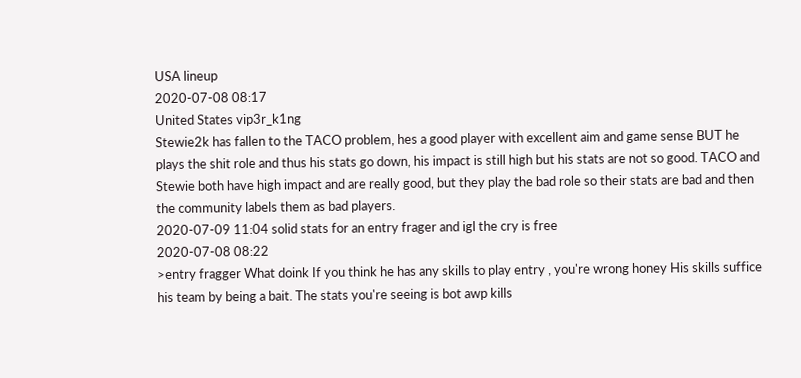USA lineup
2020-07-08 08:17
United States vip3r_k1ng
Stewie2k has fallen to the TACO problem, hes a good player with excellent aim and game sense BUT he plays the shit role and thus his stats go down, his impact is still high but his stats are not so good. TACO and Stewie both have high impact and are really good, but they play the bad role so their stats are bad and then the community labels them as bad players.
2020-07-09 11:04 solid stats for an entry frager and igl the cry is free
2020-07-08 08:22
>entry fragger What doink If you think he has any skills to play entry , you're wrong honey His skills suffice his team by being a bait. The stats you're seeing is bot awp kills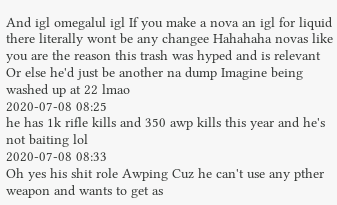And igl omegalul igl If you make a nova an igl for liquid there literally wont be any changee Hahahaha novas like you are the reason this trash was hyped and is relevant Or else he'd just be another na dump Imagine being washed up at 22 lmao
2020-07-08 08:25
he has 1k rifle kills and 350 awp kills this year and he's not baiting lol
2020-07-08 08:33
Oh yes his shit role Awping Cuz he can't use any pther weapon and wants to get as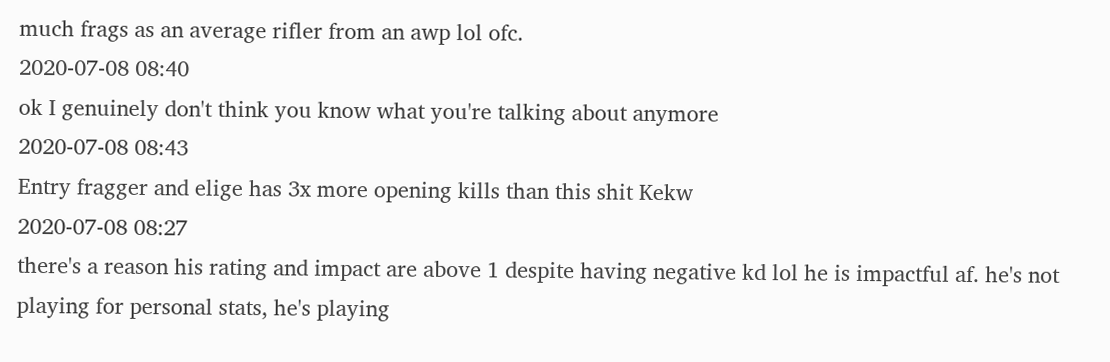much frags as an average rifler from an awp lol ofc.
2020-07-08 08:40
ok I genuinely don't think you know what you're talking about anymore
2020-07-08 08:43
Entry fragger and elige has 3x more opening kills than this shit Kekw
2020-07-08 08:27
there's a reason his rating and impact are above 1 despite having negative kd lol he is impactful af. he's not playing for personal stats, he's playing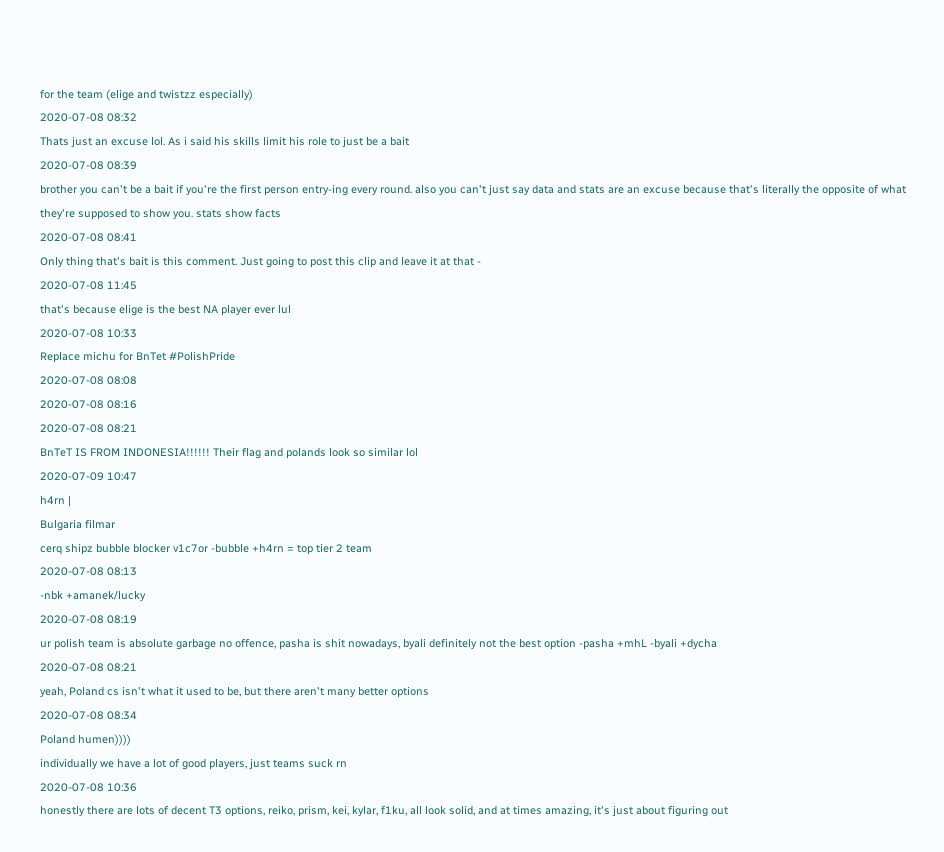for the team (elige and twistzz especially)
2020-07-08 08:32
Thats just an excuse lol. As i said his skills limit his role to just be a bait
2020-07-08 08:39
brother you can't be a bait if you're the first person entry-ing every round. also you can't just say data and stats are an excuse because that's literally the opposite of what they're supposed to show you. stats show facts
2020-07-08 08:41
Only thing that's bait is this comment. Just going to post this clip and leave it at that -
2020-07-08 11:45
that's because elige is the best NA player ever lul
2020-07-08 10:33
Replace michu for BnTet #PolishPride
2020-07-08 08:08
2020-07-08 08:16
2020-07-08 08:21
BnTeT IS FROM INDONESIA!!!!!! Their flag and polands look so similar lol
2020-07-09 10:47
h4rn |
Bulgaria filmar
cerq shipz bubble blocker v1c7or -bubble +h4rn = top tier 2 team
2020-07-08 08:13
-nbk +amanek/lucky
2020-07-08 08:19
ur polish team is absolute garbage no offence, pasha is shit nowadays, byali definitely not the best option -pasha +mhL -byali +dycha
2020-07-08 08:21
yeah, Poland cs isn't what it used to be, but there aren't many better options
2020-07-08 08:34
Poland humen))))
individually we have a lot of good players, just teams suck rn
2020-07-08 10:36
honestly there are lots of decent T3 options, reiko, prism, kei, kylar, f1ku, all look solid, and at times amazing, it's just about figuring out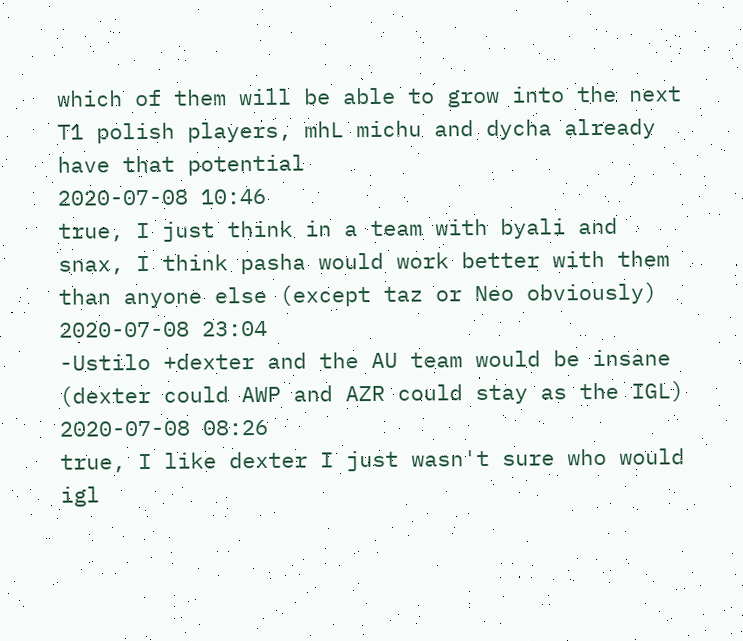which of them will be able to grow into the next T1 polish players, mhL michu and dycha already have that potential
2020-07-08 10:46
true, I just think in a team with byali and snax, I think pasha would work better with them than anyone else (except taz or Neo obviously)
2020-07-08 23:04
-Ustilo +dexter and the AU team would be insane (dexter could AWP and AZR could stay as the IGL)
2020-07-08 08:26
true, I like dexter I just wasn't sure who would igl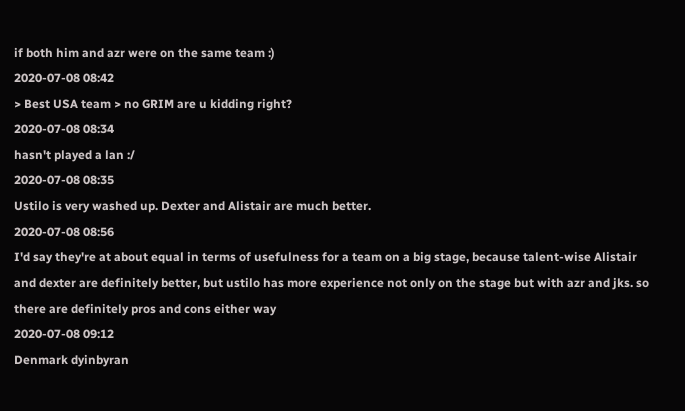if both him and azr were on the same team :)
2020-07-08 08:42
> Best USA team > no GRIM are u kidding right?
2020-07-08 08:34
hasn't played a lan :/
2020-07-08 08:35
Ustilo is very washed up. Dexter and Alistair are much better.
2020-07-08 08:56
I'd say they're at about equal in terms of usefulness for a team on a big stage, because talent-wise Alistair and dexter are definitely better, but ustilo has more experience not only on the stage but with azr and jks. so there are definitely pros and cons either way
2020-07-08 09:12
Denmark dyinbyran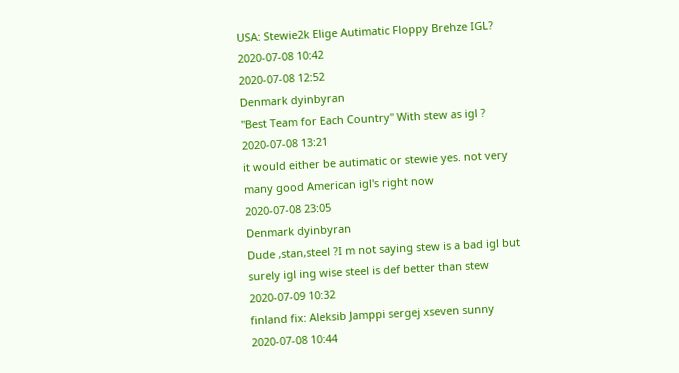USA: Stewie2k Elige Autimatic Floppy Brehze IGL?
2020-07-08 10:42
2020-07-08 12:52
Denmark dyinbyran
"Best Team for Each Country" With stew as igl ?
2020-07-08 13:21
it would either be autimatic or stewie yes. not very many good American igl's right now
2020-07-08 23:05
Denmark dyinbyran
Dude ,stan,steel ?I m not saying stew is a bad igl but surely igl ing wise steel is def better than stew
2020-07-09 10:32
finland fix: Aleksib Jamppi sergej xseven sunny
2020-07-08 10:44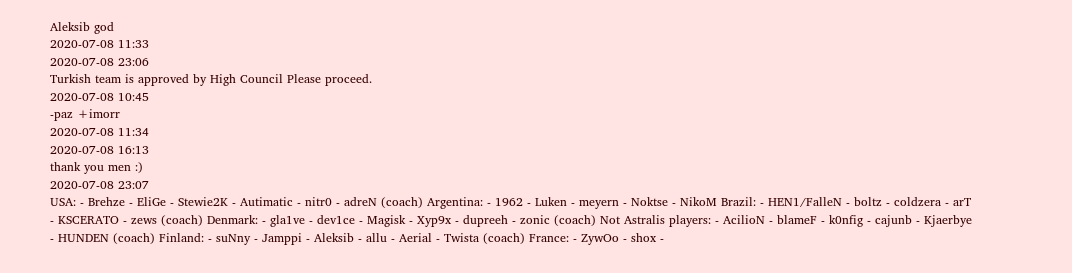Aleksib god
2020-07-08 11:33
2020-07-08 23:06
Turkish team is approved by High Council Please proceed.
2020-07-08 10:45
-paz +imorr
2020-07-08 11:34
2020-07-08 16:13
thank you men :)
2020-07-08 23:07
USA: - Brehze - EliGe - Stewie2K - Autimatic - nitr0 - adreN (coach) Argentina: - 1962 - Luken - meyern - Noktse - NikoM Brazil: - HEN1/FalleN - boltz - coldzera - arT - KSCERATO - zews (coach) Denmark: - gla1ve - dev1ce - Magisk - Xyp9x - dupreeh - zonic (coach) Not Astralis players: - AcilioN - blameF - k0nfig - cajunb - Kjaerbye - HUNDEN (coach) Finland: - suNny - Jamppi - Aleksib - allu - Aerial - Twista (coach) France: - ZywOo - shox -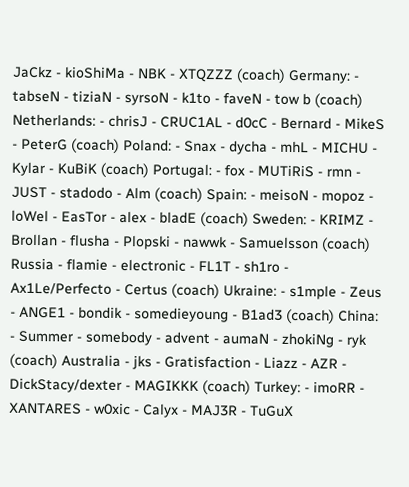JaCkz - kioShiMa - NBK - XTQZZZ (coach) Germany: - tabseN - tiziaN - syrsoN - k1to - faveN - tow b (coach) Netherlands: - chrisJ - CRUC1AL - d0cC - Bernard - MikeS - PeterG (coach) Poland: - Snax - dycha - mhL - MICHU - Kylar - KuBiK (coach) Portugal: - fox - MUTiRiS - rmn - JUST - stadodo - Alm (coach) Spain: - meisoN - mopoz - loWel - EasTor - alex - bladE (coach) Sweden: - KRIMZ - Brollan - flusha - Plopski - nawwk - Samuelsson (coach) Russia - flamie - electronic - FL1T - sh1ro - Ax1Le/Perfecto - Certus (coach) Ukraine: - s1mple - Zeus - ANGE1 - bondik - somedieyoung - B1ad3 (coach) China: - Summer - somebody - advent - aumaN - zhokiNg - ryk (coach) Australia - jks - Gratisfaction - Liazz - AZR - DickStacy/dexter - MAGIKKK (coach) Turkey: - imoRR - XANTARES - w0xic - Calyx - MAJ3R - TuGuX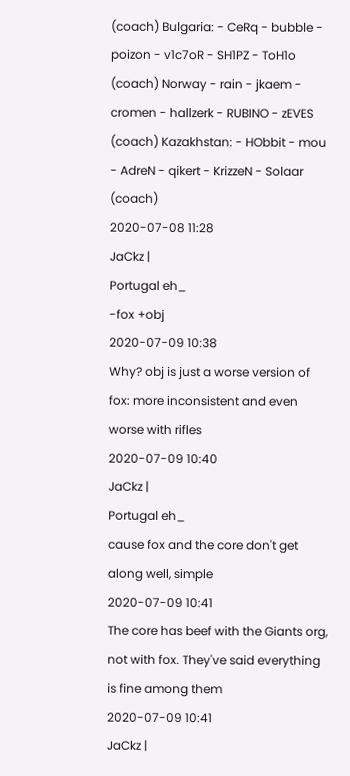(coach) Bulgaria: - CeRq - bubble - poizon - v1c7oR - SH1PZ - ToH1o (coach) Norway - rain - jkaem - cromen - hallzerk - RUBINO - zEVES (coach) Kazakhstan: - HObbit - mou - AdreN - qikert - KrizzeN - Solaar (coach)
2020-07-08 11:28
JaCkz |
Portugal eh_
-fox +obj
2020-07-09 10:38
Why? obj is just a worse version of fox: more inconsistent and even worse with rifles
2020-07-09 10:40
JaCkz |
Portugal eh_
cause fox and the core don't get along well, simple
2020-07-09 10:41
The core has beef with the Giants org, not with fox. They've said everything is fine among them
2020-07-09 10:41
JaCkz |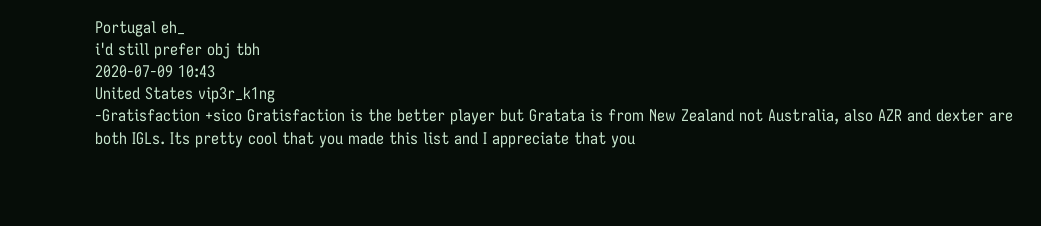Portugal eh_
i'd still prefer obj tbh
2020-07-09 10:43
United States vip3r_k1ng
-Gratisfaction +sico Gratisfaction is the better player but Gratata is from New Zealand not Australia, also AZR and dexter are both IGLs. Its pretty cool that you made this list and I appreciate that you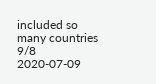included so many countries 9/8
2020-07-09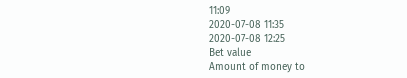11:09
2020-07-08 11:35
2020-07-08 12:25
Bet value
Amount of money to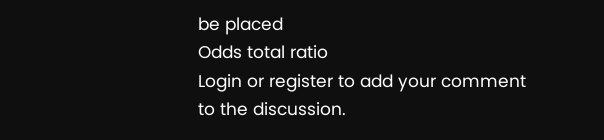be placed
Odds total ratio
Login or register to add your comment to the discussion.